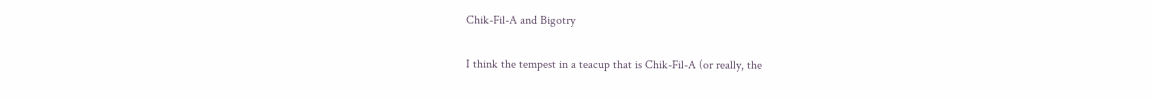Chik-Fil-A and Bigotry

I think the tempest in a teacup that is Chik-Fil-A (or really, the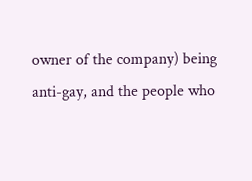owner of the company) being anti-gay, and the people who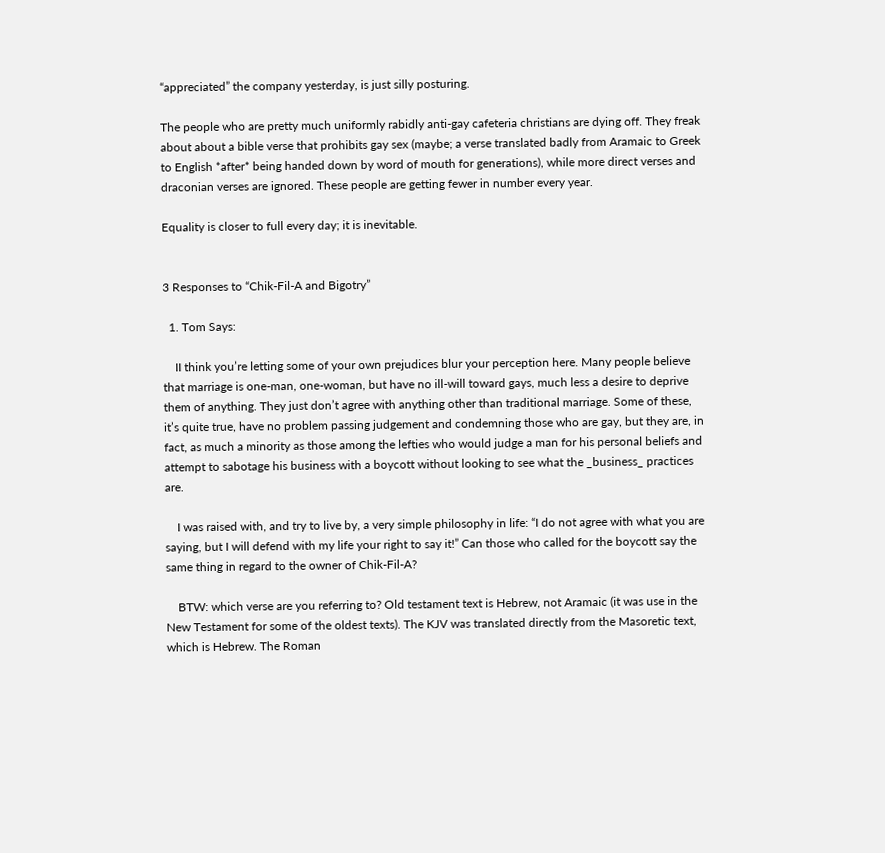“appreciated” the company yesterday, is just silly posturing.

The people who are pretty much uniformly rabidly anti-gay cafeteria christians are dying off. They freak about about a bible verse that prohibits gay sex (maybe; a verse translated badly from Aramaic to Greek to English *after* being handed down by word of mouth for generations), while more direct verses and draconian verses are ignored. These people are getting fewer in number every year.

Equality is closer to full every day; it is inevitable.


3 Responses to “Chik-Fil-A and Bigotry”

  1. Tom Says:

    II think you’re letting some of your own prejudices blur your perception here. Many people believe that marriage is one-man, one-woman, but have no ill-will toward gays, much less a desire to deprive them of anything. They just don’t agree with anything other than traditional marriage. Some of these, it’s quite true, have no problem passing judgement and condemning those who are gay, but they are, in fact, as much a minority as those among the lefties who would judge a man for his personal beliefs and attempt to sabotage his business with a boycott without looking to see what the _business_ practices are.

    I was raised with, and try to live by, a very simple philosophy in life: “I do not agree with what you are saying, but I will defend with my life your right to say it!” Can those who called for the boycott say the same thing in regard to the owner of Chik-Fil-A?

    BTW: which verse are you referring to? Old testament text is Hebrew, not Aramaic (it was use in the New Testament for some of the oldest texts). The KJV was translated directly from the Masoretic text, which is Hebrew. The Roman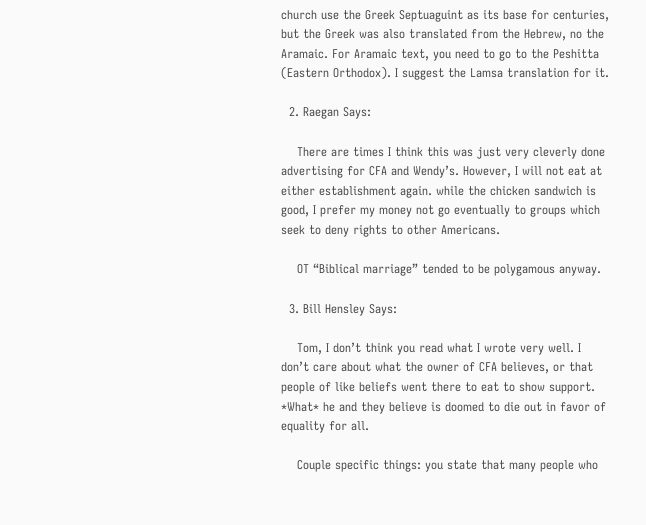church use the Greek Septuaguint as its base for centuries, but the Greek was also translated from the Hebrew, no the Aramaic. For Aramaic text, you need to go to the Peshitta (Eastern Orthodox). I suggest the Lamsa translation for it.

  2. Raegan Says:

    There are times I think this was just very cleverly done advertising for CFA and Wendy’s. However, I will not eat at either establishment again. while the chicken sandwich is good, I prefer my money not go eventually to groups which seek to deny rights to other Americans.

    OT “Biblical marriage” tended to be polygamous anyway.

  3. Bill Hensley Says:

    Tom, I don’t think you read what I wrote very well. I don’t care about what the owner of CFA believes, or that people of like beliefs went there to eat to show support. *What* he and they believe is doomed to die out in favor of equality for all.

    Couple specific things: you state that many people who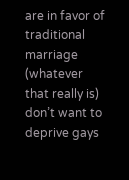are in favor of traditional marriage (whatever that really is) don’t want to deprive gays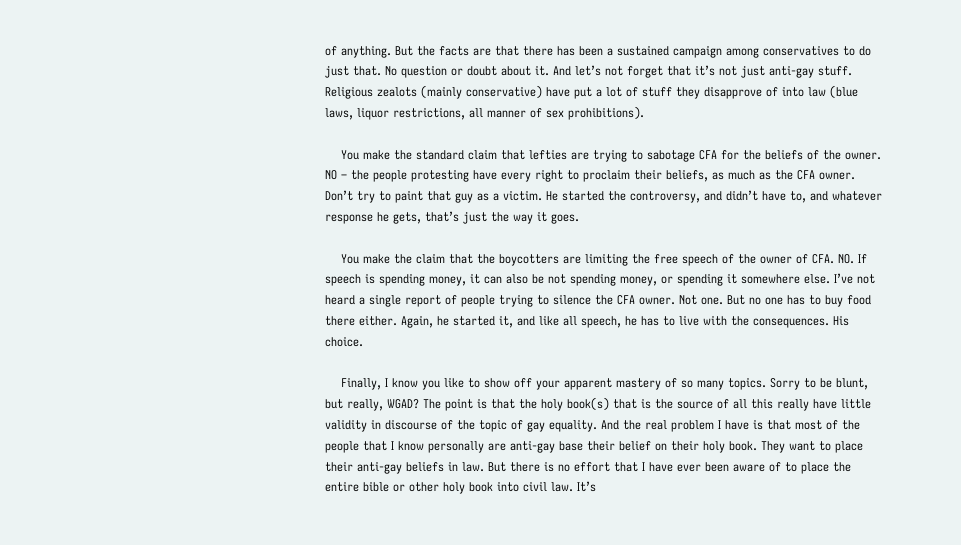of anything. But the facts are that there has been a sustained campaign among conservatives to do just that. No question or doubt about it. And let’s not forget that it’s not just anti-gay stuff. Religious zealots (mainly conservative) have put a lot of stuff they disapprove of into law (blue laws, liquor restrictions, all manner of sex prohibitions).

    You make the standard claim that lefties are trying to sabotage CFA for the beliefs of the owner. NO – the people protesting have every right to proclaim their beliefs, as much as the CFA owner. Don’t try to paint that guy as a victim. He started the controversy, and didn’t have to, and whatever response he gets, that’s just the way it goes.

    You make the claim that the boycotters are limiting the free speech of the owner of CFA. NO. If speech is spending money, it can also be not spending money, or spending it somewhere else. I’ve not heard a single report of people trying to silence the CFA owner. Not one. But no one has to buy food there either. Again, he started it, and like all speech, he has to live with the consequences. His choice.

    Finally, I know you like to show off your apparent mastery of so many topics. Sorry to be blunt, but really, WGAD? The point is that the holy book(s) that is the source of all this really have little validity in discourse of the topic of gay equality. And the real problem I have is that most of the people that I know personally are anti-gay base their belief on their holy book. They want to place their anti-gay beliefs in law. But there is no effort that I have ever been aware of to place the entire bible or other holy book into civil law. It’s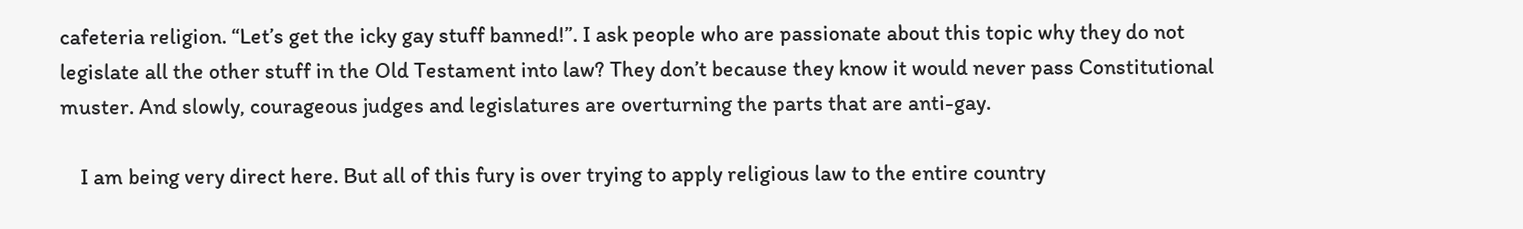cafeteria religion. “Let’s get the icky gay stuff banned!”. I ask people who are passionate about this topic why they do not legislate all the other stuff in the Old Testament into law? They don’t because they know it would never pass Constitutional muster. And slowly, courageous judges and legislatures are overturning the parts that are anti-gay.

    I am being very direct here. But all of this fury is over trying to apply religious law to the entire country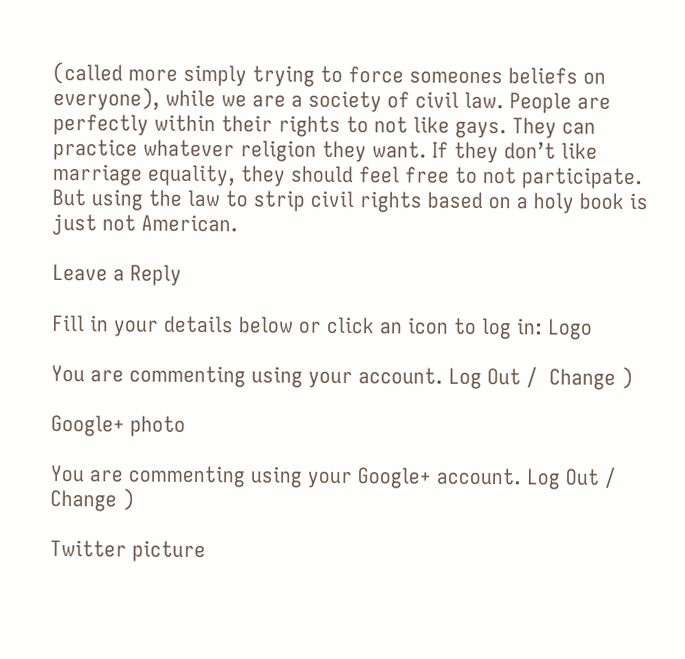(called more simply trying to force someones beliefs on everyone), while we are a society of civil law. People are perfectly within their rights to not like gays. They can practice whatever religion they want. If they don’t like marriage equality, they should feel free to not participate. But using the law to strip civil rights based on a holy book is just not American.

Leave a Reply

Fill in your details below or click an icon to log in: Logo

You are commenting using your account. Log Out /  Change )

Google+ photo

You are commenting using your Google+ account. Log Out /  Change )

Twitter picture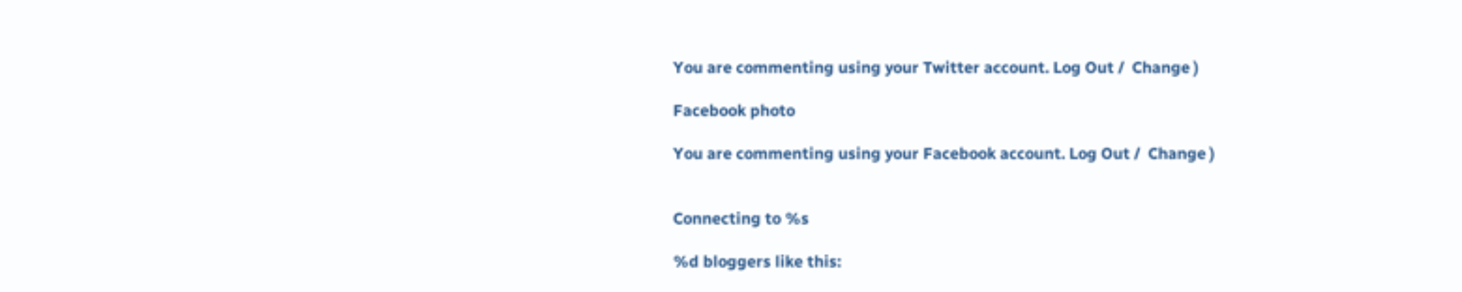You are commenting using your Twitter account. Log Out /  Change )

Facebook photo

You are commenting using your Facebook account. Log Out /  Change )


Connecting to %s

%d bloggers like this: